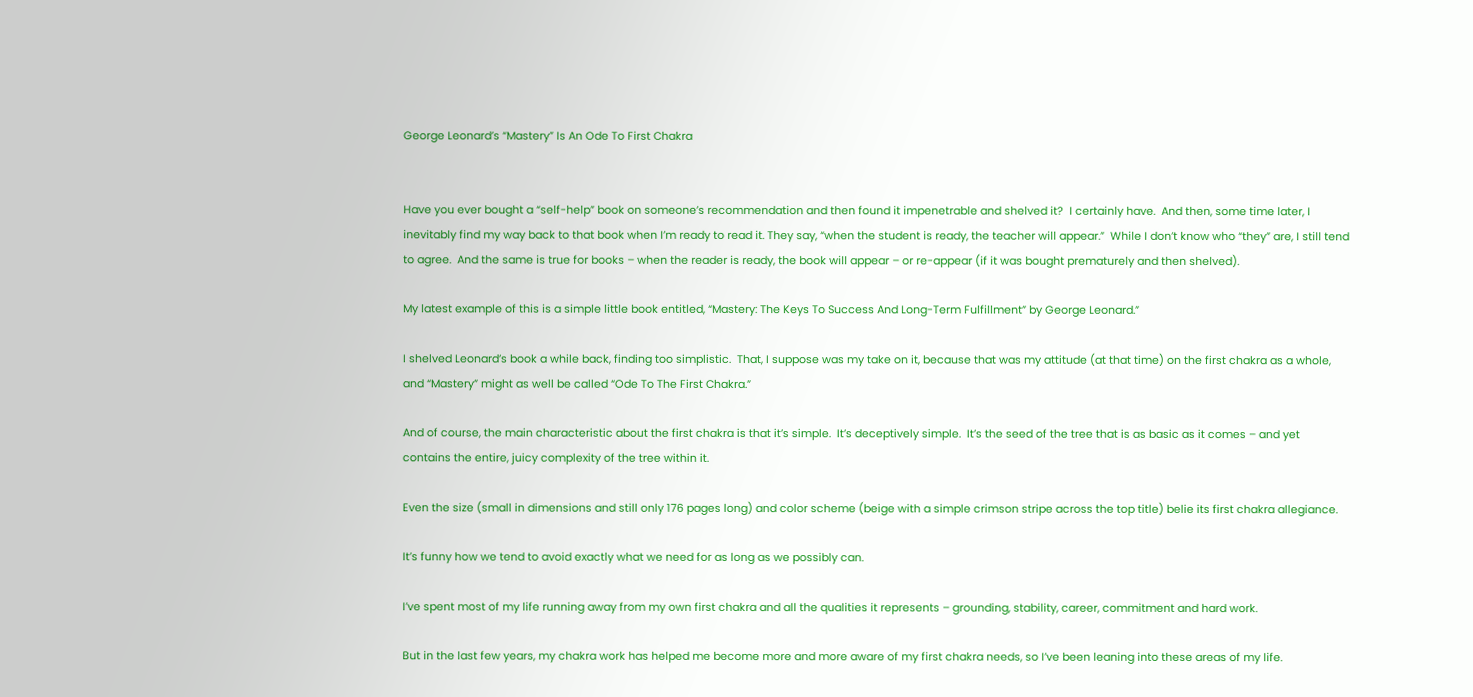George Leonard’s “Mastery” Is An Ode To First Chakra


Have you ever bought a “self-help” book on someone’s recommendation and then found it impenetrable and shelved it?  I certainly have.  And then, some time later, I inevitably find my way back to that book when I’m ready to read it. They say, “when the student is ready, the teacher will appear.”  While I don’t know who “they” are, I still tend to agree.  And the same is true for books – when the reader is ready, the book will appear – or re-appear (if it was bought prematurely and then shelved).

My latest example of this is a simple little book entitled, “Mastery: The Keys To Success And Long-Term Fulfillment” by George Leonard.”

I shelved Leonard’s book a while back, finding too simplistic.  That, I suppose was my take on it, because that was my attitude (at that time) on the first chakra as a whole, and “Mastery” might as well be called “Ode To The First Chakra.”

And of course, the main characteristic about the first chakra is that it’s simple.  It’s deceptively simple.  It’s the seed of the tree that is as basic as it comes – and yet contains the entire, juicy complexity of the tree within it.

Even the size (small in dimensions and still only 176 pages long) and color scheme (beige with a simple crimson stripe across the top title) belie its first chakra allegiance.

It’s funny how we tend to avoid exactly what we need for as long as we possibly can.

I’ve spent most of my life running away from my own first chakra and all the qualities it represents – grounding, stability, career, commitment and hard work.

But in the last few years, my chakra work has helped me become more and more aware of my first chakra needs, so I’ve been leaning into these areas of my life.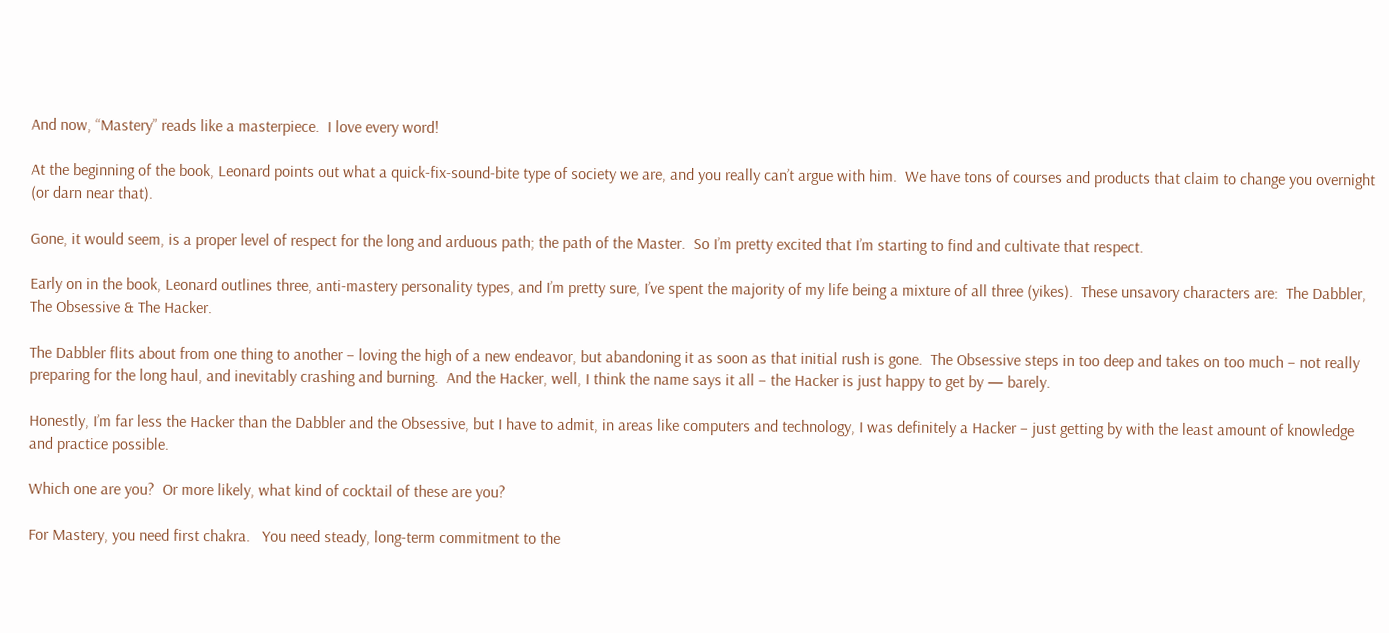And now, “Mastery” reads like a masterpiece.  I love every word!

At the beginning of the book, Leonard points out what a quick-fix-sound-bite type of society we are, and you really can’t argue with him.  We have tons of courses and products that claim to change you overnight (or darn near that).

Gone, it would seem, is a proper level of respect for the long and arduous path; the path of the Master.  So I’m pretty excited that I’m starting to find and cultivate that respect.

Early on in the book, Leonard outlines three, anti-mastery personality types, and I’m pretty sure, I’ve spent the majority of my life being a mixture of all three (yikes).  These unsavory characters are:  The Dabbler, The Obsessive & The Hacker.

The Dabbler flits about from one thing to another – loving the high of a new endeavor, but abandoning it as soon as that initial rush is gone.  The Obsessive steps in too deep and takes on too much – not really preparing for the long haul, and inevitably crashing and burning.  And the Hacker, well, I think the name says it all – the Hacker is just happy to get by — barely.

Honestly, I’m far less the Hacker than the Dabbler and the Obsessive, but I have to admit, in areas like computers and technology, I was definitely a Hacker – just getting by with the least amount of knowledge and practice possible.

Which one are you?  Or more likely, what kind of cocktail of these are you?

For Mastery, you need first chakra.   You need steady, long-term commitment to the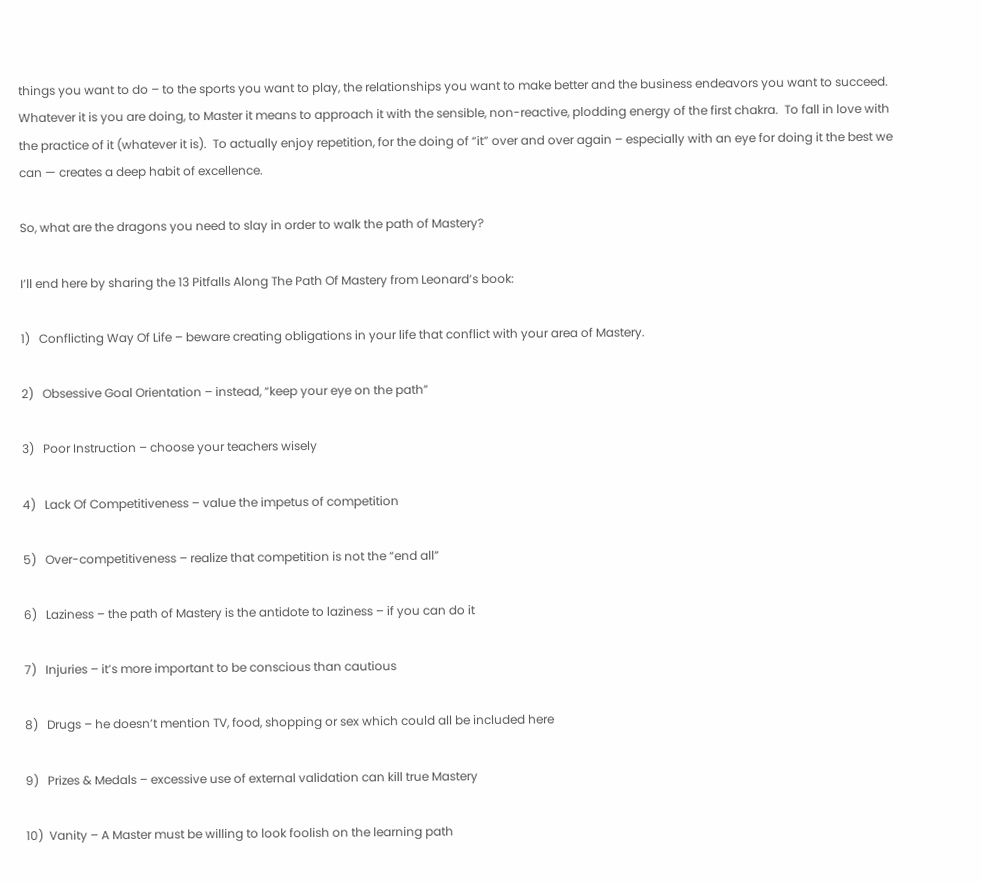things you want to do – to the sports you want to play, the relationships you want to make better and the business endeavors you want to succeed.  Whatever it is you are doing, to Master it means to approach it with the sensible, non-reactive, plodding energy of the first chakra.  To fall in love with the practice of it (whatever it is).  To actually enjoy repetition, for the doing of “it” over and over again – especially with an eye for doing it the best we can — creates a deep habit of excellence.

So, what are the dragons you need to slay in order to walk the path of Mastery?

I’ll end here by sharing the 13 Pitfalls Along The Path Of Mastery from Leonard’s book:

1)   Conflicting Way Of Life – beware creating obligations in your life that conflict with your area of Mastery.

2)   Obsessive Goal Orientation – instead, “keep your eye on the path”

3)   Poor Instruction – choose your teachers wisely

4)   Lack Of Competitiveness – value the impetus of competition

5)   Over-competitiveness – realize that competition is not the “end all”

6)   Laziness – the path of Mastery is the antidote to laziness – if you can do it

7)   Injuries – it’s more important to be conscious than cautious

8)   Drugs – he doesn’t mention TV, food, shopping or sex which could all be included here

9)   Prizes & Medals – excessive use of external validation can kill true Mastery

10)  Vanity – A Master must be willing to look foolish on the learning path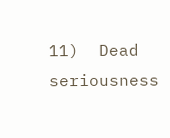11)  Dead seriousness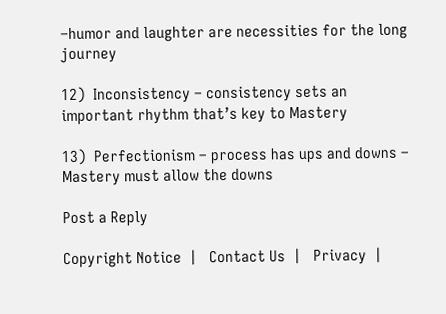–humor and laughter are necessities for the long journey

12)  Inconsistency – consistency sets an important rhythm that’s key to Mastery

13)  Perfectionism – process has ups and downs – Mastery must allow the downs

Post a Reply

Copyright Notice  |   Contact Us  |   Privacy  |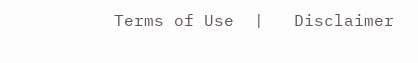Terms of Use  |   Disclaimer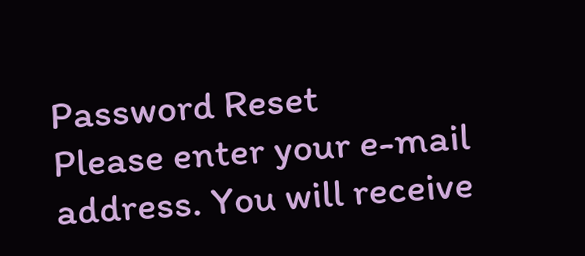Password Reset
Please enter your e-mail address. You will receive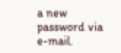a new password via e-mail.